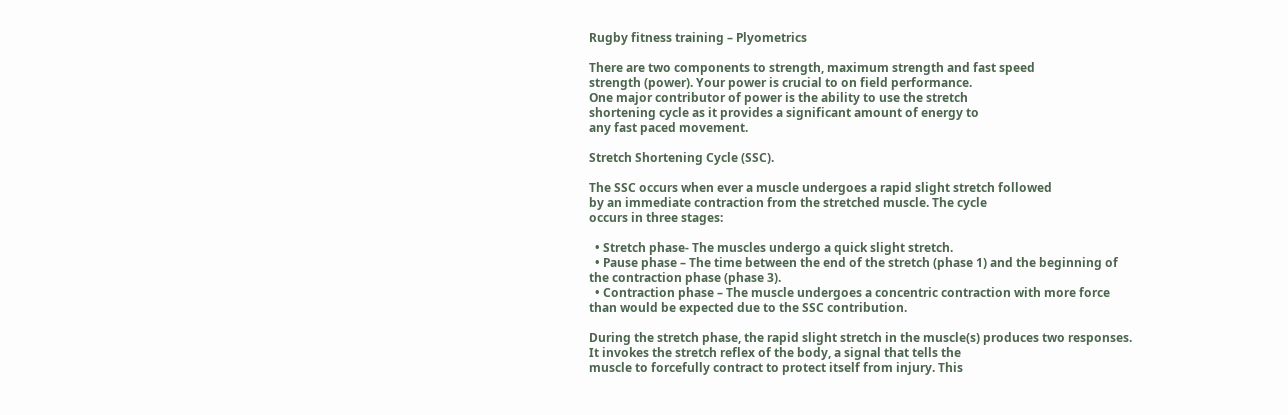Rugby fitness training – Plyometrics

There are two components to strength, maximum strength and fast speed
strength (power). Your power is crucial to on field performance.
One major contributor of power is the ability to use the stretch
shortening cycle as it provides a significant amount of energy to
any fast paced movement.

Stretch Shortening Cycle (SSC).

The SSC occurs when ever a muscle undergoes a rapid slight stretch followed
by an immediate contraction from the stretched muscle. The cycle
occurs in three stages:

  • Stretch phase- The muscles undergo a quick slight stretch.
  • Pause phase – The time between the end of the stretch (phase 1) and the beginning of the contraction phase (phase 3).
  • Contraction phase – The muscle undergoes a concentric contraction with more force than would be expected due to the SSC contribution.

During the stretch phase, the rapid slight stretch in the muscle(s) produces two responses. It invokes the stretch reflex of the body, a signal that tells the
muscle to forcefully contract to protect itself from injury. This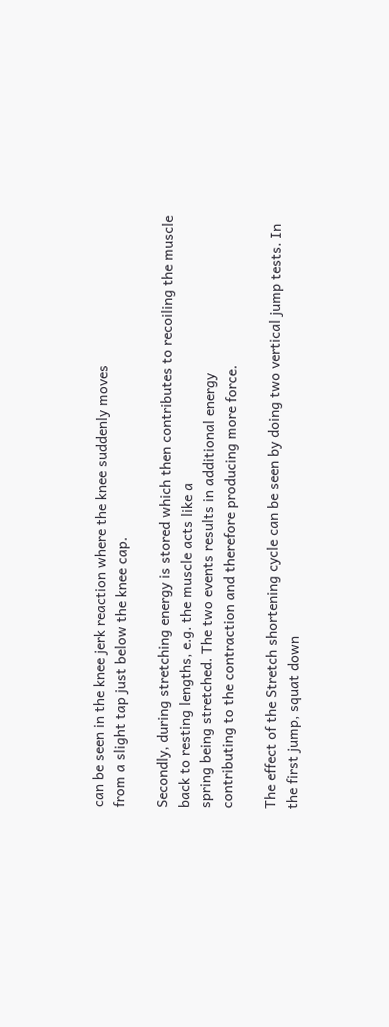can be seen in the knee jerk reaction where the knee suddenly moves
from a slight tap just below the knee cap.

Secondly, during stretching energy is stored which then contributes to recoiling the muscle back to resting lengths, e.g. the muscle acts like a
spring being stretched. The two events results in additional energy
contributing to the contraction and therefore producing more force.

The effect of the Stretch shortening cycle can be seen by doing two vertical jump tests. In the first jump, squat down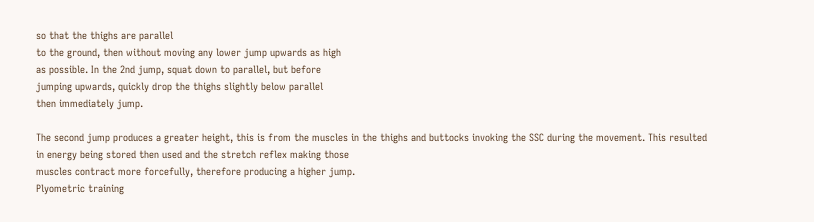so that the thighs are parallel
to the ground, then without moving any lower jump upwards as high
as possible. In the 2nd jump, squat down to parallel, but before
jumping upwards, quickly drop the thighs slightly below parallel
then immediately jump.

The second jump produces a greater height, this is from the muscles in the thighs and buttocks invoking the SSC during the movement. This resulted
in energy being stored then used and the stretch reflex making those
muscles contract more forcefully, therefore producing a higher jump.
Plyometric training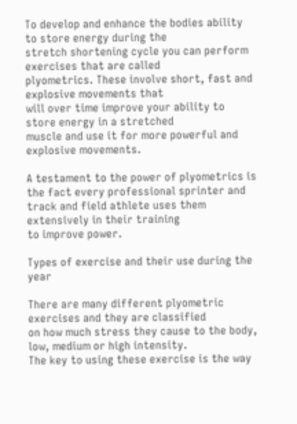To develop and enhance the bodies ability to store energy during the
stretch shortening cycle you can perform exercises that are called
plyometrics. These involve short, fast and explosive movements that
will over time improve your ability to store energy in a stretched
muscle and use it for more powerful and explosive movements.

A testament to the power of plyometrics is the fact every professional sprinter and track and field athlete uses them extensively in their training
to improve power.

Types of exercise and their use during the year

There are many different plyometric exercises and they are classified
on how much stress they cause to the body, low, medium or high intensity.
The key to using these exercise is the way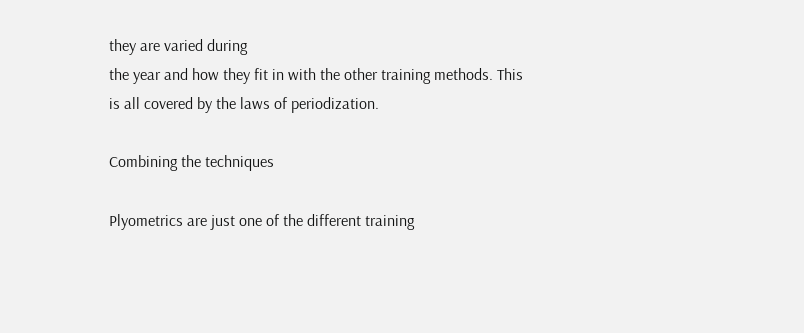they are varied during
the year and how they fit in with the other training methods. This
is all covered by the laws of periodization.

Combining the techniques

Plyometrics are just one of the different training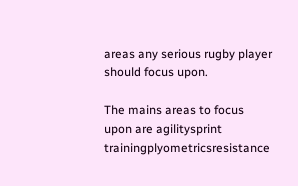areas any serious rugby player should focus upon.

The mains areas to focus upon are agilitysprint trainingplyometricsresistance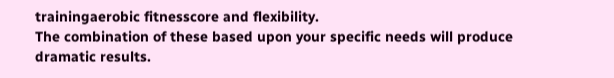trainingaerobic fitnesscore and flexibility.
The combination of these based upon your specific needs will produce
dramatic results.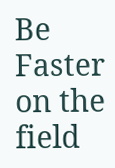Be Faster on the field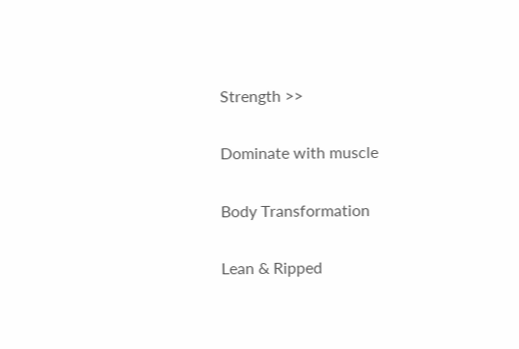Strength >>

Dominate with muscle

Body Transformation

Lean & Ripped